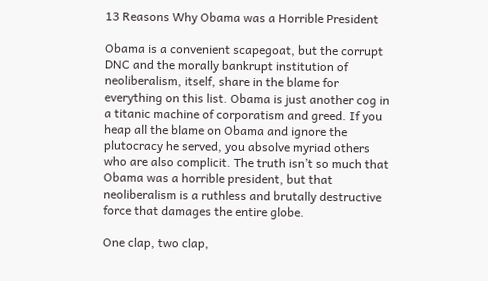13 Reasons Why Obama was a Horrible President

Obama is a convenient scapegoat, but the corrupt DNC and the morally bankrupt institution of neoliberalism, itself, share in the blame for everything on this list. Obama is just another cog in a titanic machine of corporatism and greed. If you heap all the blame on Obama and ignore the plutocracy he served, you absolve myriad others who are also complicit. The truth isn’t so much that Obama was a horrible president, but that neoliberalism is a ruthless and brutally destructive force that damages the entire globe.

One clap, two clap,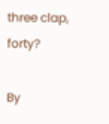three clap, forty?

By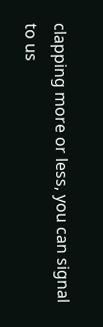clapping more or less, you can signal to us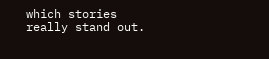which stories really stand out.